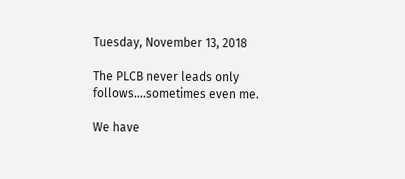Tuesday, November 13, 2018

The PLCB never leads only follows....sometimes even me.

We have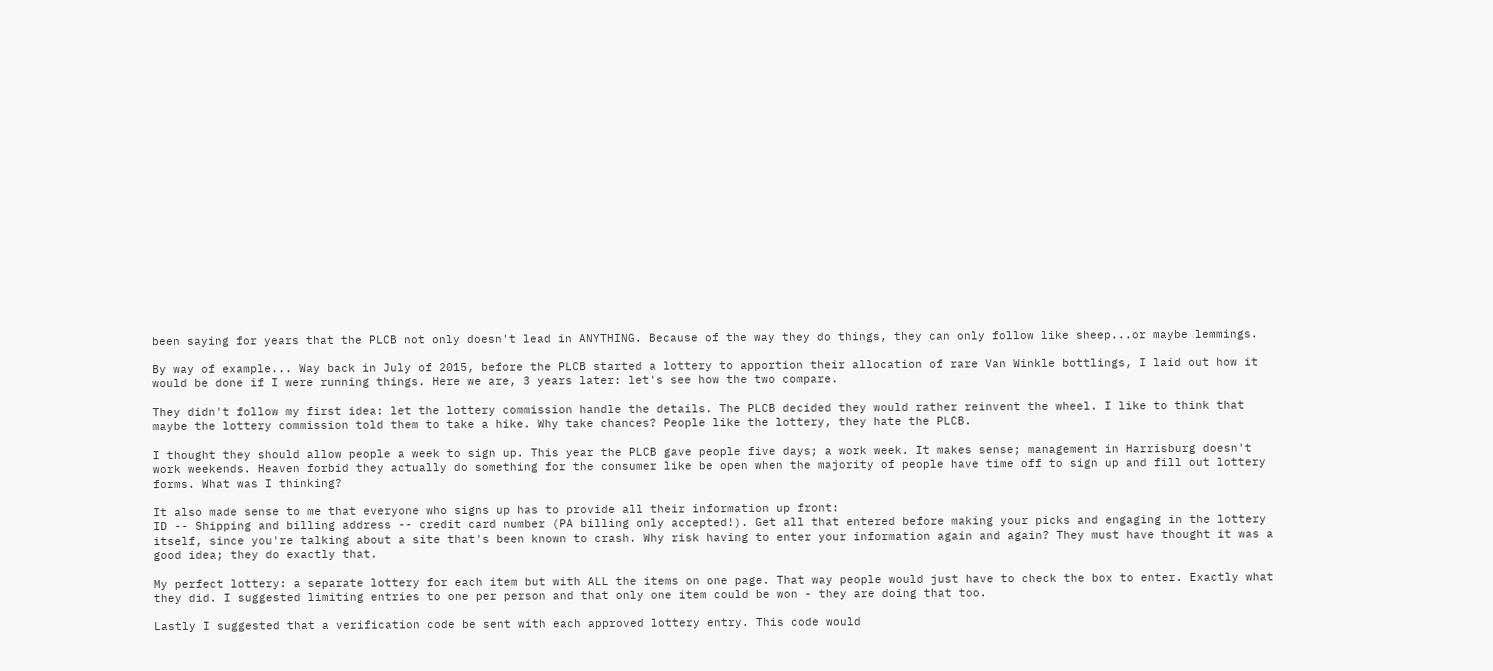been saying for years that the PLCB not only doesn't lead in ANYTHING. Because of the way they do things, they can only follow like sheep...or maybe lemmings.

By way of example... Way back in July of 2015, before the PLCB started a lottery to apportion their allocation of rare Van Winkle bottlings, I laid out how it would be done if I were running things. Here we are, 3 years later: let's see how the two compare.

They didn't follow my first idea: let the lottery commission handle the details. The PLCB decided they would rather reinvent the wheel. I like to think that maybe the lottery commission told them to take a hike. Why take chances? People like the lottery, they hate the PLCB.

I thought they should allow people a week to sign up. This year the PLCB gave people five days; a work week. It makes sense; management in Harrisburg doesn't work weekends. Heaven forbid they actually do something for the consumer like be open when the majority of people have time off to sign up and fill out lottery forms. What was I thinking?

It also made sense to me that everyone who signs up has to provide all their information up front:
ID -- Shipping and billing address -- credit card number (PA billing only accepted!). Get all that entered before making your picks and engaging in the lottery itself, since you're talking about a site that's been known to crash. Why risk having to enter your information again and again? They must have thought it was a good idea; they do exactly that.

My perfect lottery: a separate lottery for each item but with ALL the items on one page. That way people would just have to check the box to enter. Exactly what they did. I suggested limiting entries to one per person and that only one item could be won - they are doing that too.

Lastly I suggested that a verification code be sent with each approved lottery entry. This code would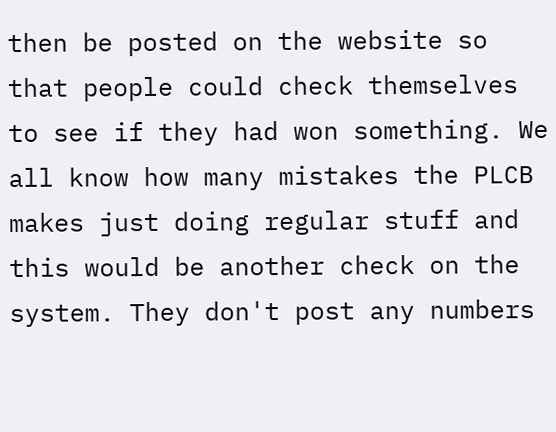then be posted on the website so that people could check themselves to see if they had won something. We all know how many mistakes the PLCB makes just doing regular stuff and this would be another check on the system. They don't post any numbers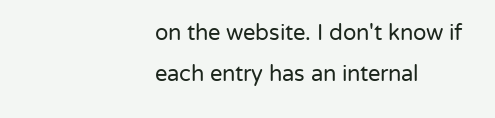on the website. I don't know if each entry has an internal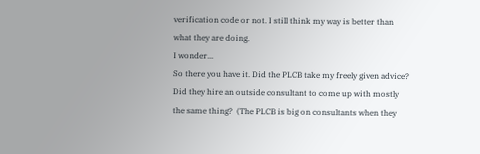verification code or not. I still think my way is better than what they are doing.
I wonder...
So there you have it. Did the PLCB take my freely given advice?  Did they hire an outside consultant to come up with mostly the same thing?  (The PLCB is big on consultants when they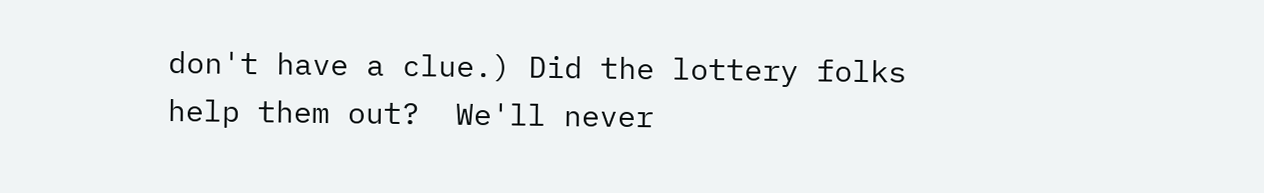don't have a clue.) Did the lottery folks help them out?  We'll never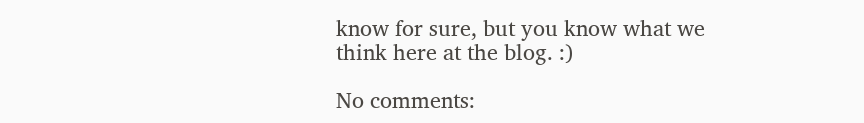know for sure, but you know what we think here at the blog. :)

No comments: